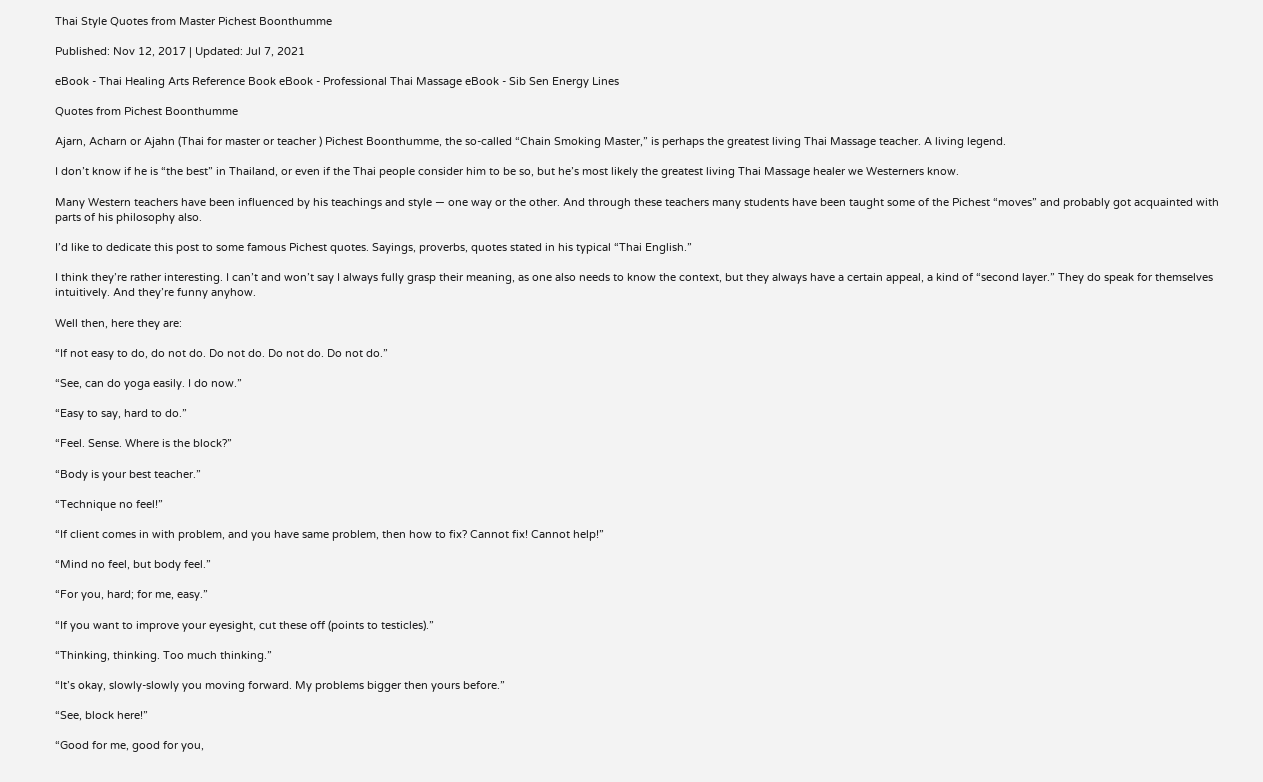Thai Style Quotes from Master Pichest Boonthumme

Published: Nov 12, 2017 | Updated: Jul 7, 2021

eBook - Thai Healing Arts Reference Book eBook - Professional Thai Massage eBook - Sib Sen Energy Lines

Quotes from Pichest Boonthumme

Ajarn, Acharn or Ajahn (Thai for master or teacher ) Pichest Boonthumme, the so-called “Chain Smoking Master,” is perhaps the greatest living Thai Massage teacher. A living legend.

I don’t know if he is “the best” in Thailand, or even if the Thai people consider him to be so, but he’s most likely the greatest living Thai Massage healer we Westerners know.

Many Western teachers have been influenced by his teachings and style — one way or the other. And through these teachers many students have been taught some of the Pichest “moves” and probably got acquainted with parts of his philosophy also.

I’d like to dedicate this post to some famous Pichest quotes. Sayings, proverbs, quotes stated in his typical “Thai English.”

I think they’re rather interesting. I can’t and won’t say I always fully grasp their meaning, as one also needs to know the context, but they always have a certain appeal, a kind of “second layer.” They do speak for themselves intuitively. And they’re funny anyhow.

Well then, here they are:

“If not easy to do, do not do. Do not do. Do not do. Do not do.”

“See, can do yoga easily. I do now.”

“Easy to say, hard to do.”

“Feel. Sense. Where is the block?”

“Body is your best teacher.”

“Technique no feel!”

“If client comes in with problem, and you have same problem, then how to fix? Cannot fix! Cannot help!”

“Mind no feel, but body feel.”

“For you, hard; for me, easy.”

“If you want to improve your eyesight, cut these off (points to testicles).”

“Thinking, thinking. Too much thinking.”

“It’s okay, slowly-slowly you moving forward. My problems bigger then yours before.”

“See, block here!”

“Good for me, good for you,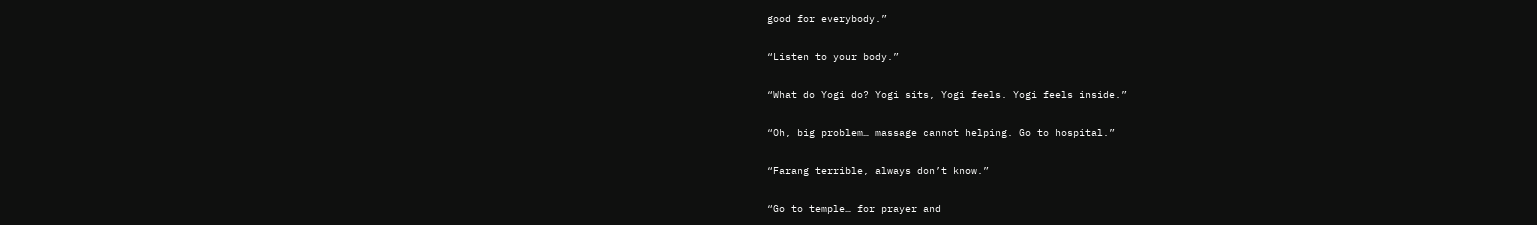good for everybody.”

“Listen to your body.”

“What do Yogi do? Yogi sits, Yogi feels. Yogi feels inside.”

“Oh, big problem… massage cannot helping. Go to hospital.”

“Farang terrible, always don’t know.”

“Go to temple… for prayer and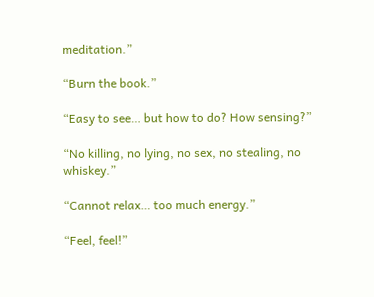meditation.”

“Burn the book.”

“Easy to see… but how to do? How sensing?”

“No killing, no lying, no sex, no stealing, no whiskey.”

“Cannot relax… too much energy.”

“Feel, feel!”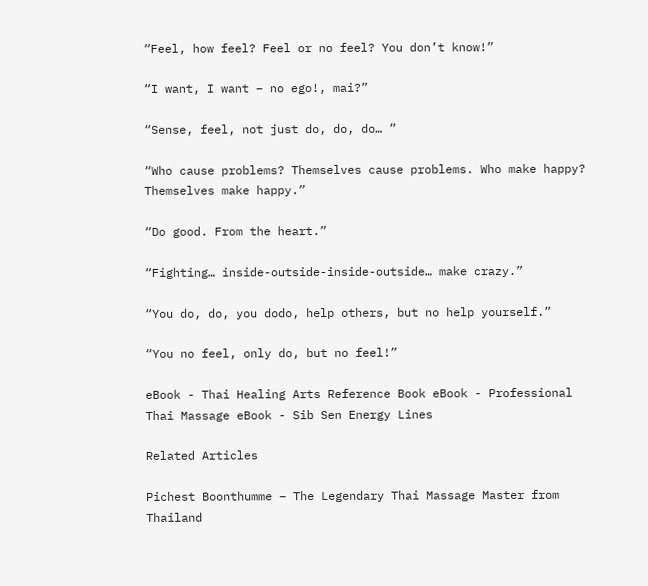“Feel, how feel? Feel or no feel? You don’t know!”

“I want, I want – no ego!, mai?”

“Sense, feel, not just do, do, do… ”

“Who cause problems? Themselves cause problems. Who make happy? Themselves make happy.”

“Do good. From the heart.”

“Fighting… inside-outside-inside-outside… make crazy.”

“You do, do, you dodo, help others, but no help yourself.”

“You no feel, only do, but no feel!”

eBook - Thai Healing Arts Reference Book eBook - Professional Thai Massage eBook - Sib Sen Energy Lines

Related Articles

Pichest Boonthumme – The Legendary Thai Massage Master from Thailand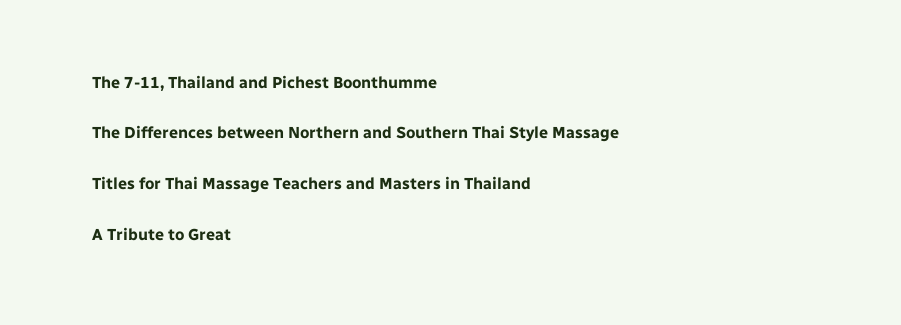The 7-11, Thailand and Pichest Boonthumme

The Differences between Northern and Southern Thai Style Massage

Titles for Thai Massage Teachers and Masters in Thailand

A Tribute to Great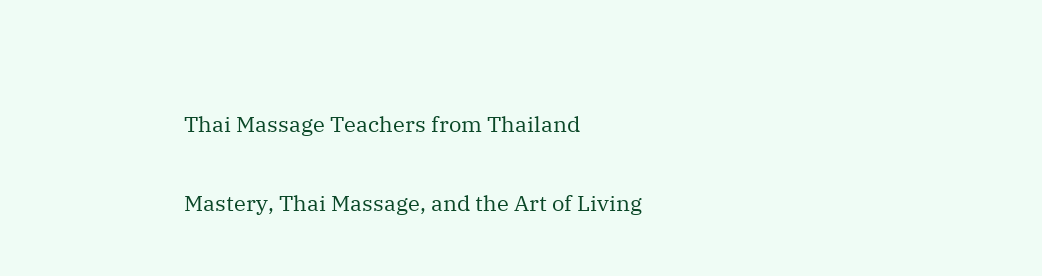Thai Massage Teachers from Thailand

Mastery, Thai Massage, and the Art of Living